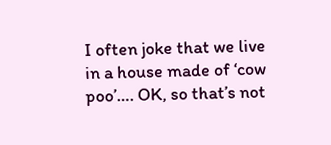I often joke that we live in a house made of ‘cow poo’…. OK, so that’s not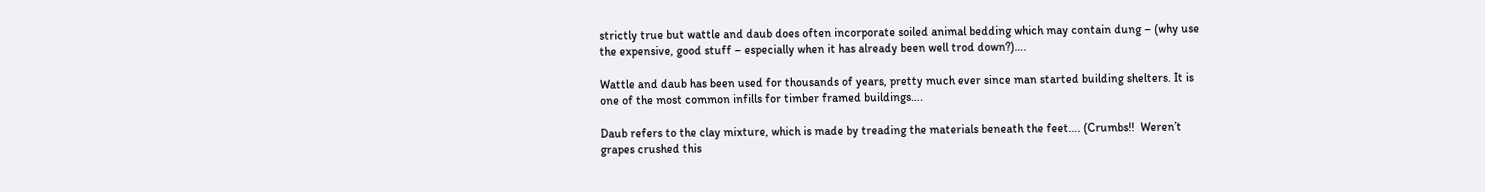strictly true but wattle and daub does often incorporate soiled animal bedding which may contain dung – (why use the expensive, good stuff – especially when it has already been well trod down?)….

Wattle and daub has been used for thousands of years, pretty much ever since man started building shelters. It is one of the most common infills for timber framed buildings….

Daub refers to the clay mixture, which is made by treading the materials beneath the feet…. (Crumbs!!  Weren’t grapes crushed this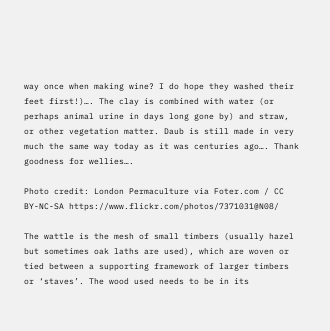way once when making wine? I do hope they washed their feet first!)…. The clay is combined with water (or perhaps animal urine in days long gone by) and straw, or other vegetation matter. Daub is still made in very much the same way today as it was centuries ago…. Thank goodness for wellies….

Photo credit: London Permaculture via Foter.com / CC BY-NC-SA https://www.flickr.com/photos/7371031@N08/

The wattle is the mesh of small timbers (usually hazel but sometimes oak laths are used), which are woven or tied between a supporting framework of larger timbers or ‘staves’. The wood used needs to be in its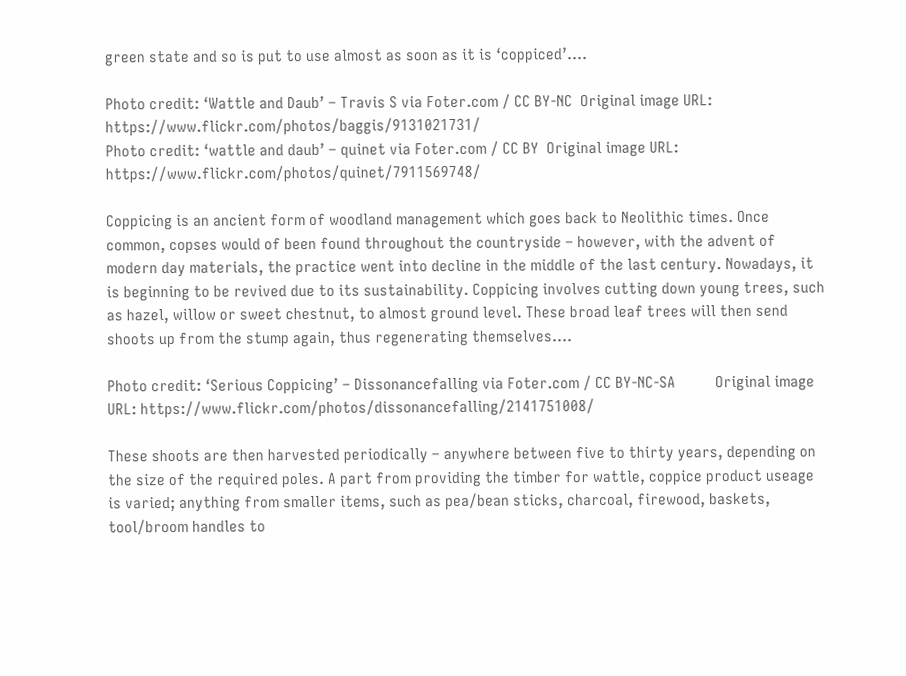green state and so is put to use almost as soon as it is ‘coppiced’….

Photo credit: ‘Wattle and Daub’ – Travis S via Foter.com / CC BY-NC  Original image URL: https://www.flickr.com/photos/baggis/9131021731/
Photo credit: ‘wattle and daub’ – quinet via Foter.com / CC BY  Original image URL: https://www.flickr.com/photos/quinet/7911569748/

Coppicing is an ancient form of woodland management which goes back to Neolithic times. Once common, copses would of been found throughout the countryside – however, with the advent of modern day materials, the practice went into decline in the middle of the last century. Nowadays, it is beginning to be revived due to its sustainability. Coppicing involves cutting down young trees, such as hazel, willow or sweet chestnut, to almost ground level. These broad leaf trees will then send shoots up from the stump again, thus regenerating themselves….

Photo credit: ‘Serious Coppicing’ – Dissonancefalling via Foter.com / CC BY-NC-SA          Original image URL: https://www.flickr.com/photos/dissonancefalling/2141751008/

These shoots are then harvested periodically – anywhere between five to thirty years, depending on the size of the required poles. A part from providing the timber for wattle, coppice product useage is varied; anything from smaller items, such as pea/bean sticks, charcoal, firewood, baskets, tool/broom handles to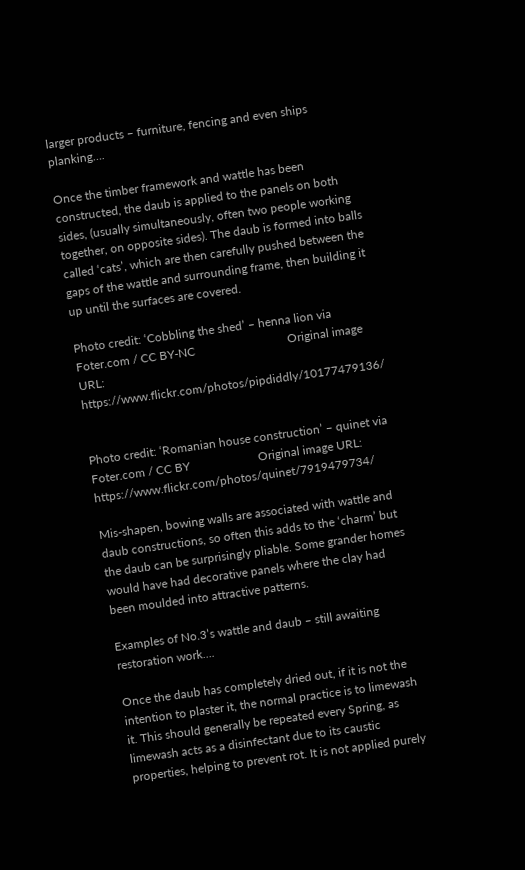larger products – furniture, fencing and even ships planking….

Once the timber framework and wattle has been constructed, the daub is applied to the panels on both sides, (usually simultaneously, often two people working together, on opposite sides). The daub is formed into balls called ‘cats’, which are then carefully pushed between the gaps of the wattle and surrounding frame, then building it up until the surfaces are covered.

Photo credit: ‘Cobbling the shed’ – henna lion via Foter.com / CC BY-NC                               Original image URL: https://www.flickr.com/photos/pipdiddly/10177479136/


Photo credit: ‘Romanian house construction’ – quinet via Foter.com / CC BY                       Original image URL: https://www.flickr.com/photos/quinet/7919479734/

Mis-shapen, bowing walls are associated with wattle and daub constructions, so often this adds to the ‘charm’ but the daub can be surprisingly pliable. Some grander homes would have had decorative panels where the clay had been moulded into attractive patterns.

Examples of No.3’s wattle and daub – still awaiting restoration work….

Once the daub has completely dried out, if it is not the intention to plaster it, the normal practice is to limewash it. This should generally be repeated every Spring, as limewash acts as a disinfectant due to its caustic properties, helping to prevent rot. It is not applied purely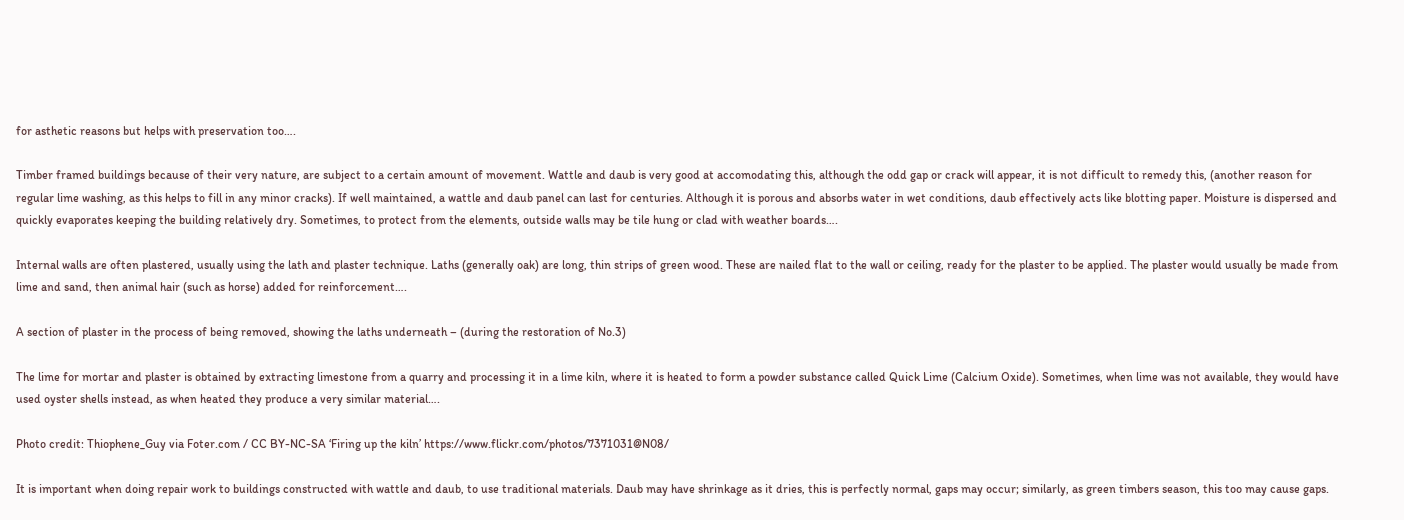for asthetic reasons but helps with preservation too….

Timber framed buildings because of their very nature, are subject to a certain amount of movement. Wattle and daub is very good at accomodating this, although the odd gap or crack will appear, it is not difficult to remedy this, (another reason for regular lime washing, as this helps to fill in any minor cracks). If well maintained, a wattle and daub panel can last for centuries. Although it is porous and absorbs water in wet conditions, daub effectively acts like blotting paper. Moisture is dispersed and quickly evaporates keeping the building relatively dry. Sometimes, to protect from the elements, outside walls may be tile hung or clad with weather boards….

Internal walls are often plastered, usually using the lath and plaster technique. Laths (generally oak) are long, thin strips of green wood. These are nailed flat to the wall or ceiling, ready for the plaster to be applied. The plaster would usually be made from lime and sand, then animal hair (such as horse) added for reinforcement….

A section of plaster in the process of being removed, showing the laths underneath – (during the restoration of No.3)

The lime for mortar and plaster is obtained by extracting limestone from a quarry and processing it in a lime kiln, where it is heated to form a powder substance called Quick Lime (Calcium Oxide). Sometimes, when lime was not available, they would have used oyster shells instead, as when heated they produce a very similar material….

Photo credit: Thiophene_Guy via Foter.com / CC BY-NC-SA ‘Firing up the kiln’ https://www.flickr.com/photos/7371031@N08/

It is important when doing repair work to buildings constructed with wattle and daub, to use traditional materials. Daub may have shrinkage as it dries, this is perfectly normal, gaps may occur; similarly, as green timbers season, this too may cause gaps.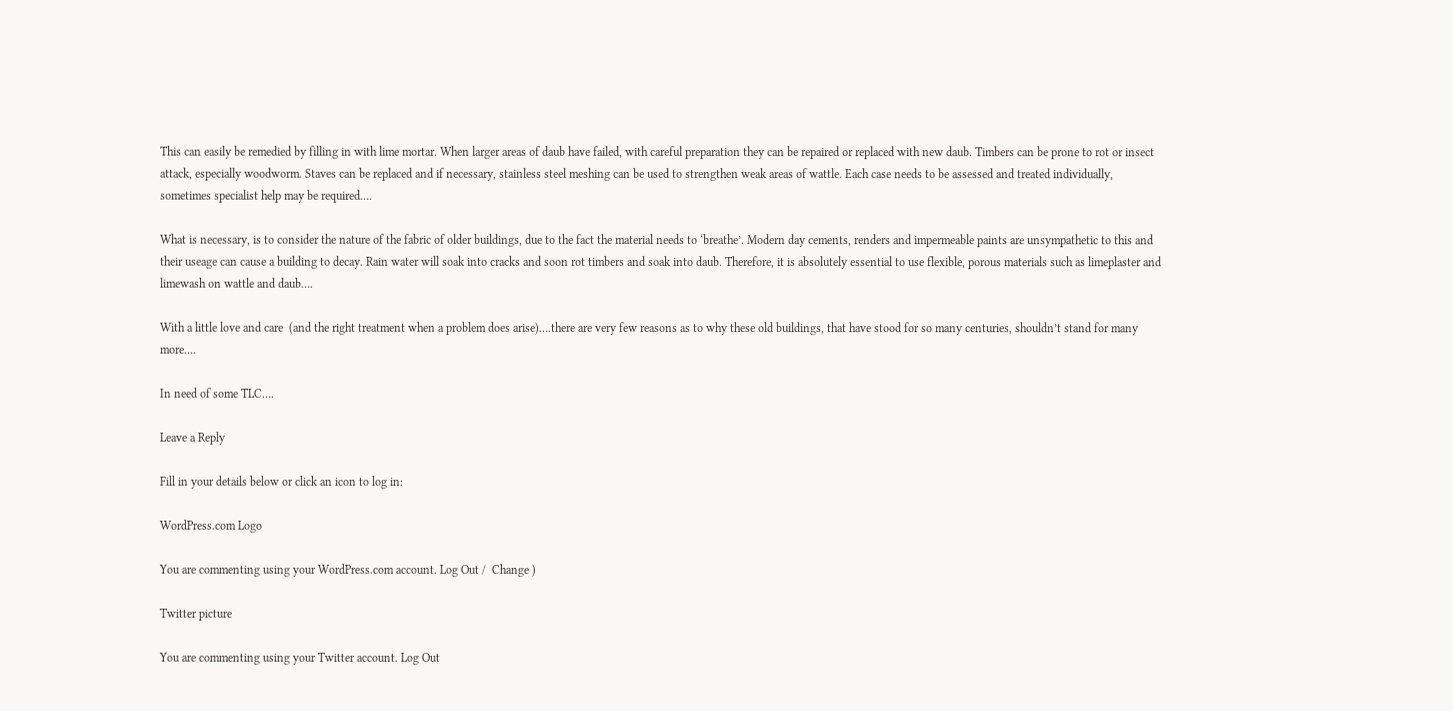This can easily be remedied by filling in with lime mortar. When larger areas of daub have failed, with careful preparation they can be repaired or replaced with new daub. Timbers can be prone to rot or insect attack, especially woodworm. Staves can be replaced and if necessary, stainless steel meshing can be used to strengthen weak areas of wattle. Each case needs to be assessed and treated individually, sometimes specialist help may be required….

What is necessary, is to consider the nature of the fabric of older buildings, due to the fact the material needs to ‘breathe’. Modern day cements, renders and impermeable paints are unsympathetic to this and their useage can cause a building to decay. Rain water will soak into cracks and soon rot timbers and soak into daub. Therefore, it is absolutely essential to use flexible, porous materials such as limeplaster and limewash on wattle and daub….

With a little love and care  (and the right treatment when a problem does arise)….there are very few reasons as to why these old buildings, that have stood for so many centuries, shouldn’t stand for many more….

In need of some TLC….

Leave a Reply

Fill in your details below or click an icon to log in:

WordPress.com Logo

You are commenting using your WordPress.com account. Log Out /  Change )

Twitter picture

You are commenting using your Twitter account. Log Out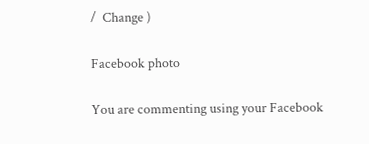/  Change )

Facebook photo

You are commenting using your Facebook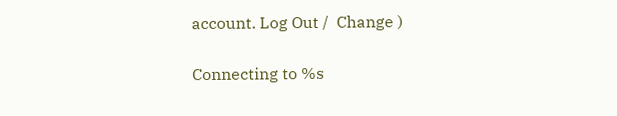account. Log Out /  Change )

Connecting to %s